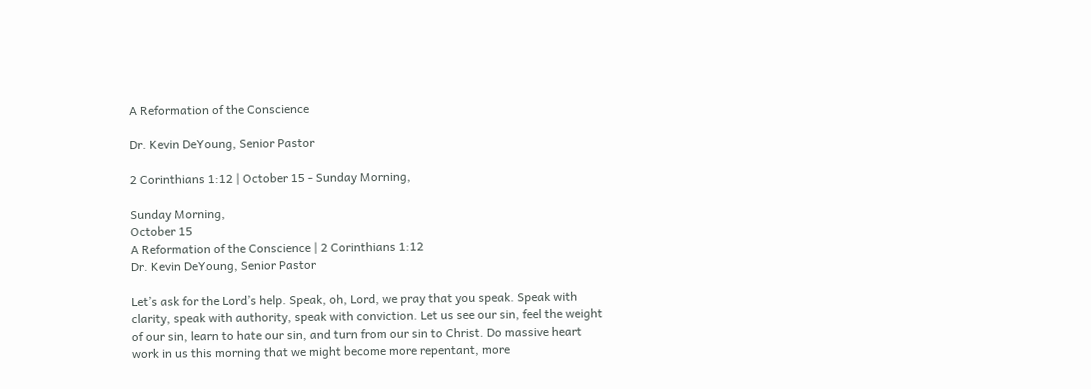A Reformation of the Conscience

Dr. Kevin DeYoung, Senior Pastor

2 Corinthians 1:12 | October 15 - Sunday Morning,

Sunday Morning,
October 15
A Reformation of the Conscience | 2 Corinthians 1:12
Dr. Kevin DeYoung, Senior Pastor

Let’s ask for the Lord’s help. Speak, oh, Lord, we pray that you speak. Speak with clarity, speak with authority, speak with conviction. Let us see our sin, feel the weight of our sin, learn to hate our sin, and turn from our sin to Christ. Do massive heart work in us this morning that we might become more repentant, more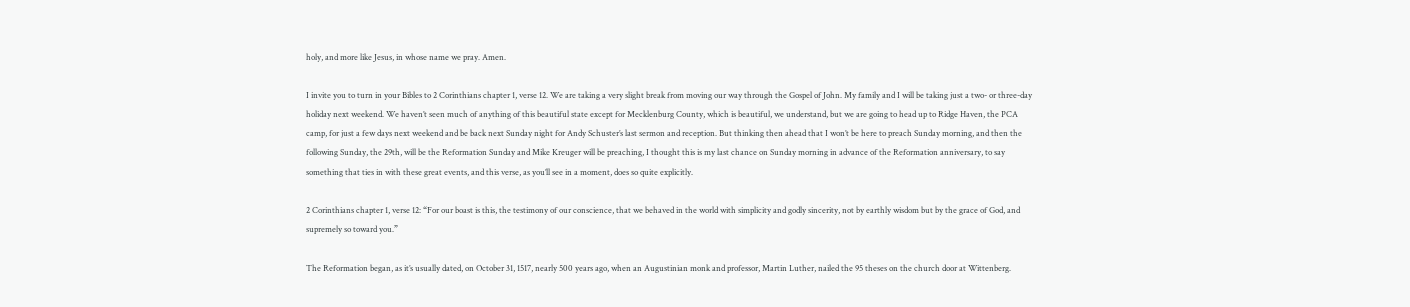holy, and more like Jesus, in whose name we pray. Amen.

I invite you to turn in your Bibles to 2 Corinthians chapter 1, verse 12. We are taking a very slight break from moving our way through the Gospel of John. My family and I will be taking just a two- or three-day holiday next weekend. We haven’t seen much of anything of this beautiful state except for Mecklenburg County, which is beautiful, we understand, but we are going to head up to Ridge Haven, the PCA camp, for just a few days next weekend and be back next Sunday night for Andy Schuster’s last sermon and reception. But thinking then ahead that I won’t be here to preach Sunday morning, and then the following Sunday, the 29th, will be the Reformation Sunday and Mike Kreuger will be preaching, I thought this is my last chance on Sunday morning in advance of the Reformation anniversary, to say something that ties in with these great events, and this verse, as you’ll see in a moment, does so quite explicitly.

2 Corinthians chapter 1, verse 12: “For our boast is this, the testimony of our conscience, that we behaved in the world with simplicity and godly sincerity, not by earthly wisdom but by the grace of God, and supremely so toward you.”

The Reformation began, as it’s usually dated, on October 31, 1517, nearly 500 years ago, when an Augustinian monk and professor, Martin Luther, nailed the 95 theses on the church door at Wittenberg.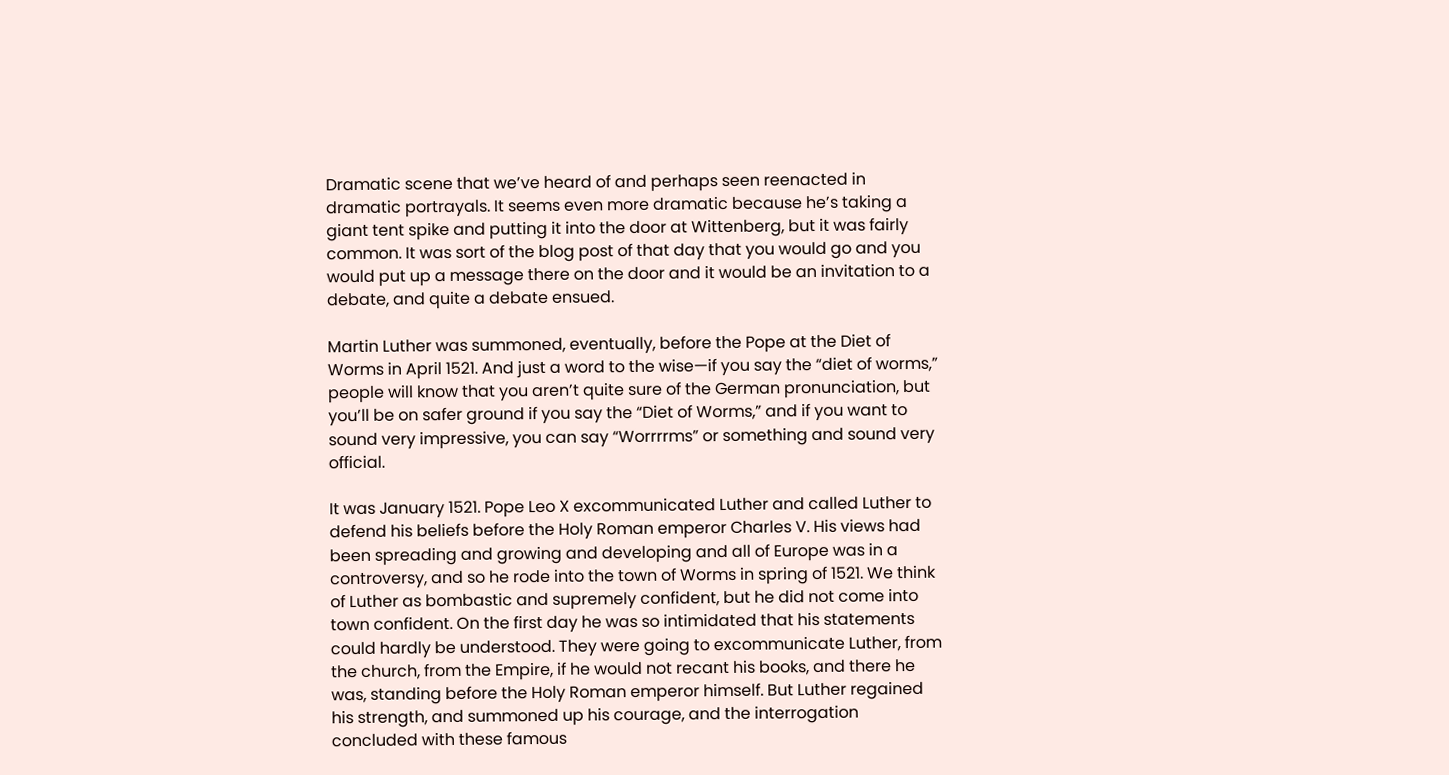Dramatic scene that we’ve heard of and perhaps seen reenacted in dramatic portrayals. It seems even more dramatic because he’s taking a giant tent spike and putting it into the door at Wittenberg, but it was fairly common. It was sort of the blog post of that day that you would go and you would put up a message there on the door and it would be an invitation to a debate, and quite a debate ensued.

Martin Luther was summoned, eventually, before the Pope at the Diet of Worms in April 1521. And just a word to the wise—if you say the “diet of worms,” people will know that you aren’t quite sure of the German pronunciation, but you’ll be on safer ground if you say the “Diet of Worms,” and if you want to sound very impressive, you can say “Worrrrms” or something and sound very official.

It was January 1521. Pope Leo X excommunicated Luther and called Luther to defend his beliefs before the Holy Roman emperor Charles V. His views had been spreading and growing and developing and all of Europe was in a controversy, and so he rode into the town of Worms in spring of 1521. We think of Luther as bombastic and supremely confident, but he did not come into town confident. On the first day he was so intimidated that his statements could hardly be understood. They were going to excommunicate Luther, from the church, from the Empire, if he would not recant his books, and there he was, standing before the Holy Roman emperor himself. But Luther regained his strength, and summoned up his courage, and the interrogation concluded with these famous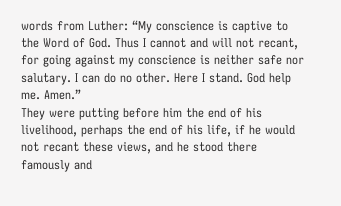words from Luther: “My conscience is captive to the Word of God. Thus I cannot and will not recant, for going against my conscience is neither safe nor salutary. I can do no other. Here I stand. God help me. Amen.”
They were putting before him the end of his livelihood, perhaps the end of his life, if he would not recant these views, and he stood there famously and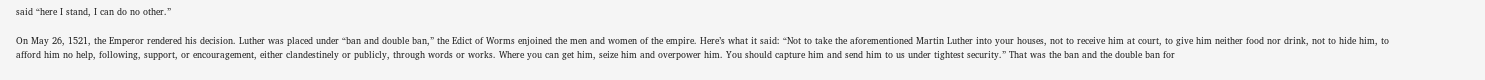said “here I stand, I can do no other.”

On May 26, 1521, the Emperor rendered his decision. Luther was placed under “ban and double ban,” the Edict of Worms enjoined the men and women of the empire. Here’s what it said: “Not to take the aforementioned Martin Luther into your houses, not to receive him at court, to give him neither food nor drink, not to hide him, to afford him no help, following, support, or encouragement, either clandestinely or publicly, through words or works. Where you can get him, seize him and overpower him. You should capture him and send him to us under tightest security.” That was the ban and the double ban for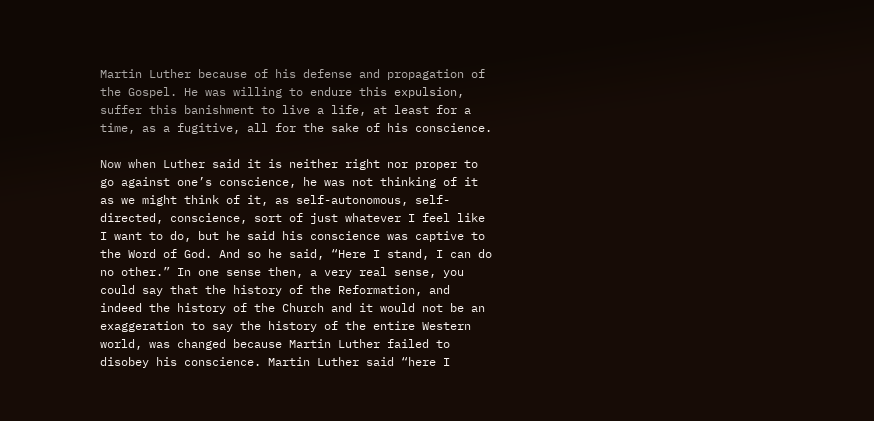Martin Luther because of his defense and propagation of the Gospel. He was willing to endure this expulsion, suffer this banishment to live a life, at least for a time, as a fugitive, all for the sake of his conscience.

Now when Luther said it is neither right nor proper to go against one’s conscience, he was not thinking of it as we might think of it, as self-autonomous, self-directed, conscience, sort of just whatever I feel like I want to do, but he said his conscience was captive to the Word of God. And so he said, “Here I stand, I can do no other.” In one sense then, a very real sense, you could say that the history of the Reformation, and indeed the history of the Church and it would not be an exaggeration to say the history of the entire Western world, was changed because Martin Luther failed to disobey his conscience. Martin Luther said “here I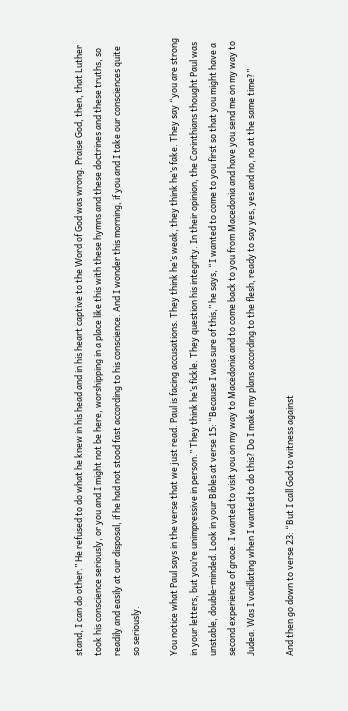stand, I can do other.” He refused to do what he knew in his head and in his heart captive to the Word of God was wrong. Praise God, then, that Luther took his conscience seriously, or you and I might not be here, worshipping in a place like this with these hymns and these doctrines and these truths, so readily and easily at our disposal, if he had not stood fast according to his conscience. And I wonder this morning, if you and I take our consciences quite so seriously.

You notice what Paul says in the verse that we just read. Paul is facing accusations. They think he’s weak, they think he’s fake. They say “you are strong in your letters, but you’re unimpressive in person.” They think he’s fickle. They question his integrity. In their opinion, the Corinthians thought Paul was unstable, double-minded. Look in your Bibles at verse 15: “Because I was sure of this,” he says, “I wanted to come to you first so that you might have a second experience of grace. I wanted to visit you on my way to Macedonia and to come back to you from Macedonia and have you send me on my way to Judea. Was I vacillating when I wanted to do this? Do I make my plans according to the flesh, ready to say yes, yes and no, no at the same time?”

And then go down to verse 23: “But I call God to witness against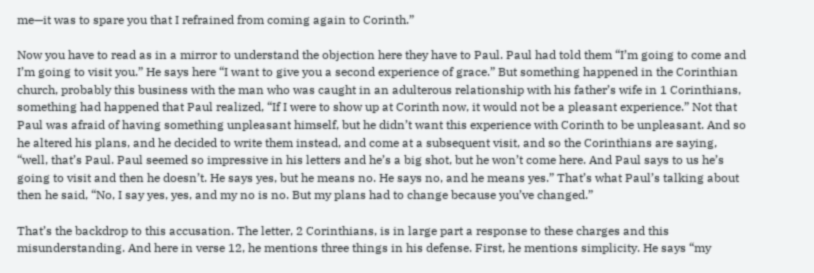me—it was to spare you that I refrained from coming again to Corinth.”

Now you have to read as in a mirror to understand the objection here they have to Paul. Paul had told them “I’m going to come and I’m going to visit you.” He says here “I want to give you a second experience of grace.” But something happened in the Corinthian church, probably this business with the man who was caught in an adulterous relationship with his father’s wife in 1 Corinthians, something had happened that Paul realized, “If I were to show up at Corinth now, it would not be a pleasant experience.” Not that Paul was afraid of having something unpleasant himself, but he didn’t want this experience with Corinth to be unpleasant. And so he altered his plans, and he decided to write them instead, and come at a subsequent visit, and so the Corinthians are saying, “well, that’s Paul. Paul seemed so impressive in his letters and he’s a big shot, but he won’t come here. And Paul says to us he’s going to visit and then he doesn’t. He says yes, but he means no. He says no, and he means yes.” That’s what Paul’s talking about then he said, “No, I say yes, yes, and my no is no. But my plans had to change because you’ve changed.”

That’s the backdrop to this accusation. The letter, 2 Corinthians, is in large part a response to these charges and this misunderstanding. And here in verse 12, he mentions three things in his defense. First, he mentions simplicity. He says “my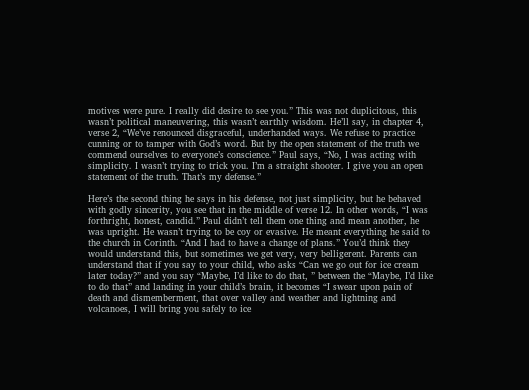motives were pure. I really did desire to see you.” This was not duplicitous, this wasn’t political maneuvering, this wasn’t earthly wisdom. He’ll say, in chapter 4, verse 2, “We’ve renounced disgraceful, underhanded ways. We refuse to practice cunning or to tamper with God’s word. But by the open statement of the truth we commend ourselves to everyone’s conscience.” Paul says, “No, I was acting with simplicity. I wasn’t trying to trick you. I’m a straight shooter. I give you an open statement of the truth. That’s my defense.”

Here’s the second thing he says in his defense, not just simplicity, but he behaved with godly sincerity, you see that in the middle of verse 12. In other words, “I was forthright, honest, candid.” Paul didn’t tell them one thing and mean another, he was upright. He wasn’t trying to be coy or evasive. He meant everything he said to the church in Corinth. “And I had to have a change of plans.” You’d think they would understand this, but sometimes we get very, very belligerent. Parents can understand that if you say to your child, who asks “Can we go out for ice cream later today?” and you say “Maybe, I’d like to do that, ” between the “Maybe, I’d like to do that” and landing in your child’s brain, it becomes “I swear upon pain of death and dismemberment, that over valley and weather and lightning and volcanoes, I will bring you safely to ice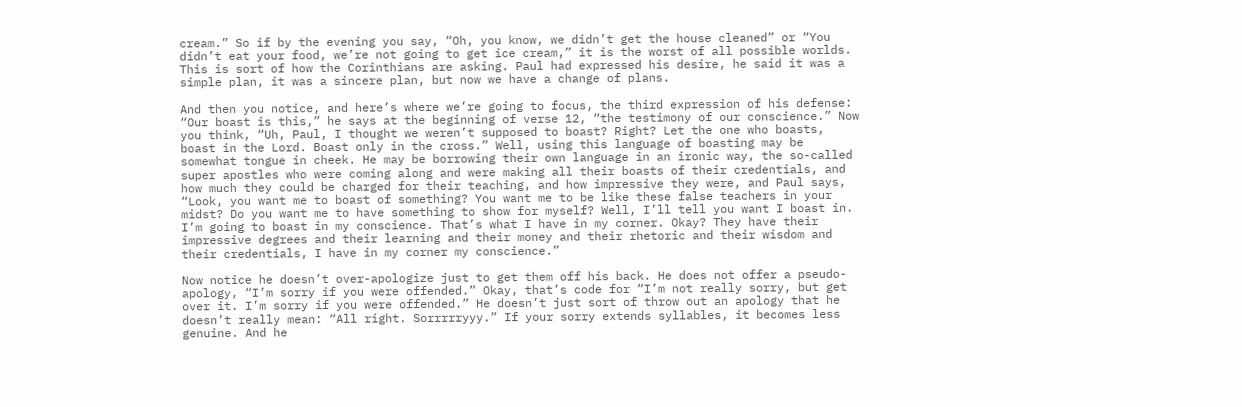cream.” So if by the evening you say, “Oh, you know, we didn’t get the house cleaned” or “You didn’t eat your food, we’re not going to get ice cream,” it is the worst of all possible worlds. This is sort of how the Corinthians are asking. Paul had expressed his desire, he said it was a simple plan, it was a sincere plan, but now we have a change of plans.

And then you notice, and here’s where we’re going to focus, the third expression of his defense: “Our boast is this,” he says at the beginning of verse 12, “the testimony of our conscience.” Now you think, “Uh, Paul, I thought we weren’t supposed to boast? Right? Let the one who boasts, boast in the Lord. Boast only in the cross.” Well, using this language of boasting may be somewhat tongue in cheek. He may be borrowing their own language in an ironic way, the so-called super apostles who were coming along and were making all their boasts of their credentials, and how much they could be charged for their teaching, and how impressive they were, and Paul says, “Look, you want me to boast of something? You want me to be like these false teachers in your midst? Do you want me to have something to show for myself? Well, I’ll tell you want I boast in. I’m going to boast in my conscience. That’s what I have in my corner. Okay? They have their impressive degrees and their learning and their money and their rhetoric and their wisdom and their credentials, I have in my corner my conscience.”

Now notice he doesn’t over-apologize just to get them off his back. He does not offer a pseudo-apology, “I’m sorry if you were offended.” Okay, that’s code for “I’m not really sorry, but get over it. I’m sorry if you were offended.” He doesn’t just sort of throw out an apology that he doesn’t really mean: “All right. Sorrrrryyy.” If your sorry extends syllables, it becomes less genuine. And he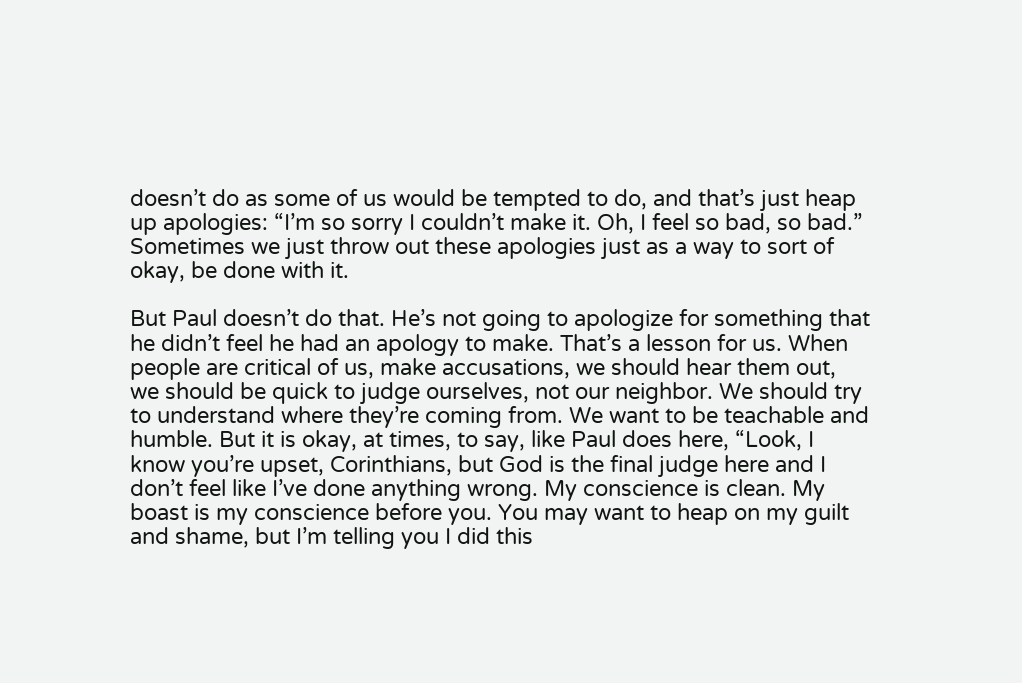doesn’t do as some of us would be tempted to do, and that’s just heap up apologies: “I’m so sorry I couldn’t make it. Oh, I feel so bad, so bad.” Sometimes we just throw out these apologies just as a way to sort of okay, be done with it.

But Paul doesn’t do that. He’s not going to apologize for something that he didn’t feel he had an apology to make. That’s a lesson for us. When people are critical of us, make accusations, we should hear them out, we should be quick to judge ourselves, not our neighbor. We should try to understand where they’re coming from. We want to be teachable and humble. But it is okay, at times, to say, like Paul does here, “Look, I know you’re upset, Corinthians, but God is the final judge here and I don’t feel like I’ve done anything wrong. My conscience is clean. My boast is my conscience before you. You may want to heap on my guilt and shame, but I’m telling you I did this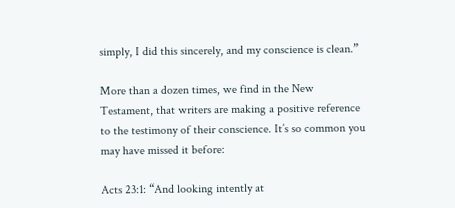simply, I did this sincerely, and my conscience is clean.”

More than a dozen times, we find in the New Testament, that writers are making a positive reference to the testimony of their conscience. It’s so common you may have missed it before:

Acts 23:1: “And looking intently at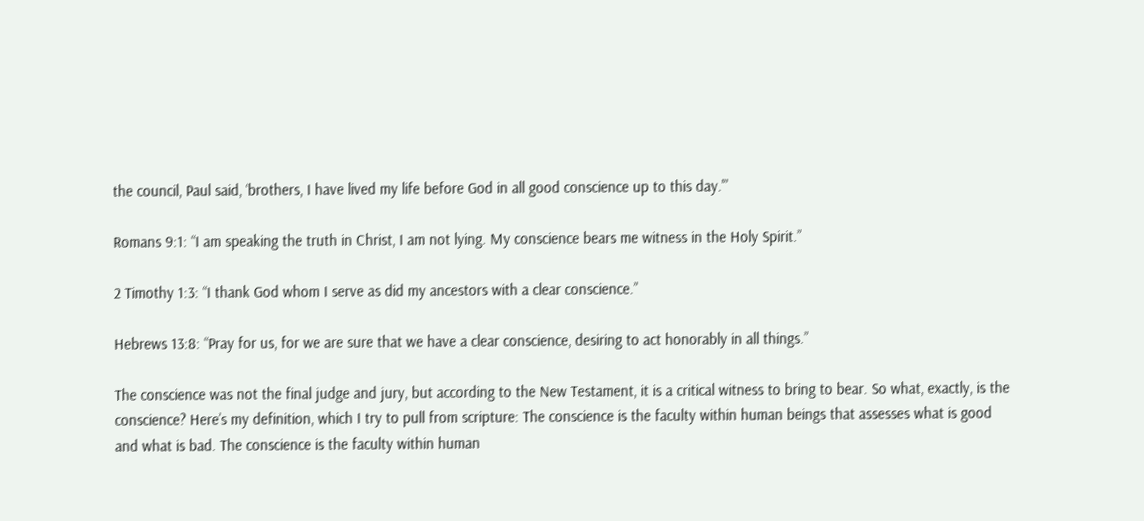the council, Paul said, ‘brothers, I have lived my life before God in all good conscience up to this day.'”

Romans 9:1: “I am speaking the truth in Christ, I am not lying. My conscience bears me witness in the Holy Spirit.”

2 Timothy 1:3: “I thank God whom I serve as did my ancestors with a clear conscience.”

Hebrews 13:8: “Pray for us, for we are sure that we have a clear conscience, desiring to act honorably in all things.”

The conscience was not the final judge and jury, but according to the New Testament, it is a critical witness to bring to bear. So what, exactly, is the conscience? Here’s my definition, which I try to pull from scripture: The conscience is the faculty within human beings that assesses what is good and what is bad. The conscience is the faculty within human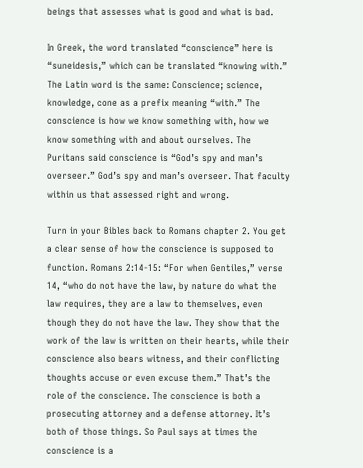beings that assesses what is good and what is bad.

In Greek, the word translated “conscience” here is “suneidesis,” which can be translated “knowing with.” The Latin word is the same: Conscience; science, knowledge, cone as a prefix meaning “with.” The conscience is how we know something with, how we know something with and about ourselves. The Puritans said conscience is “God’s spy and man’s overseer.” God’s spy and man’s overseer. That faculty within us that assessed right and wrong.

Turn in your Bibles back to Romans chapter 2. You get a clear sense of how the conscience is supposed to function. Romans 2:14-15: “For when Gentiles,” verse 14, “who do not have the law, by nature do what the law requires, they are a law to themselves, even though they do not have the law. They show that the work of the law is written on their hearts, while their conscience also bears witness, and their conflicting thoughts accuse or even excuse them.” That’s the role of the conscience. The conscience is both a prosecuting attorney and a defense attorney. It’s both of those things. So Paul says at times the conscience is a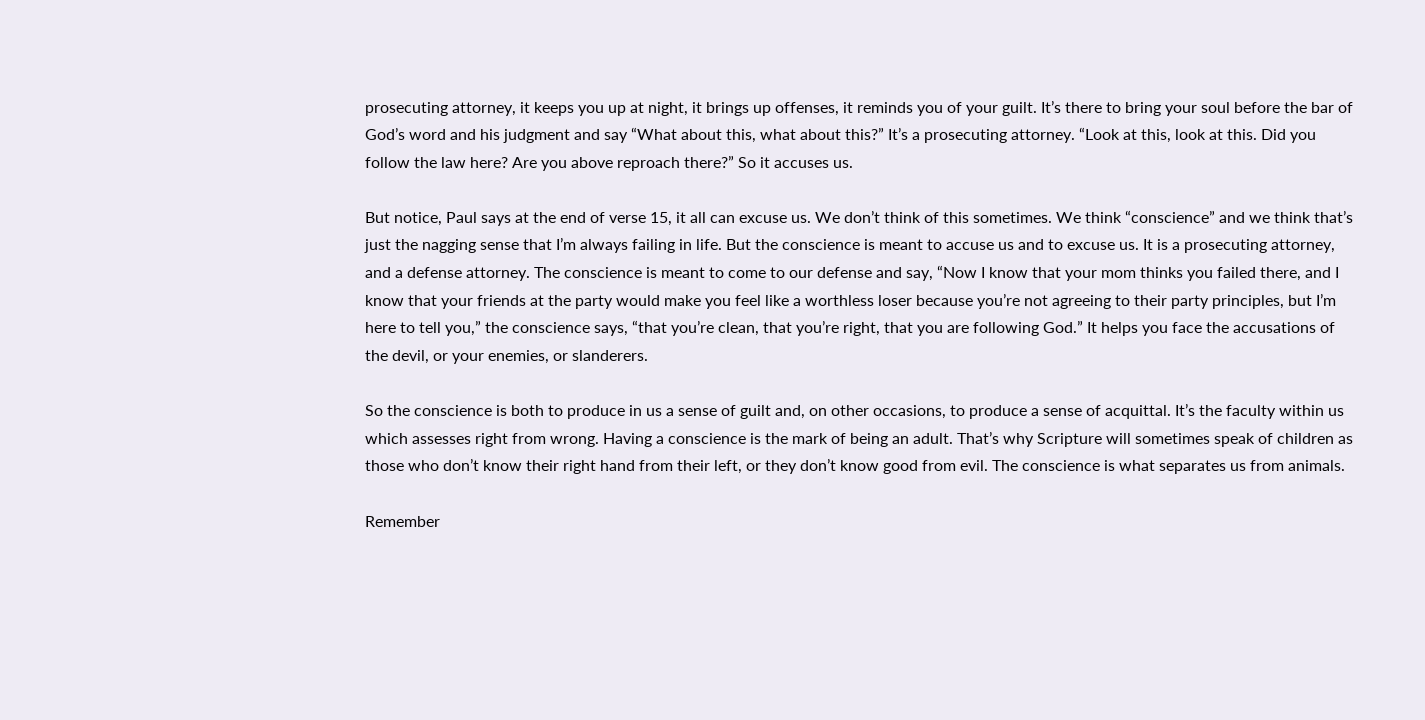prosecuting attorney, it keeps you up at night, it brings up offenses, it reminds you of your guilt. It’s there to bring your soul before the bar of God’s word and his judgment and say “What about this, what about this?” It’s a prosecuting attorney. “Look at this, look at this. Did you follow the law here? Are you above reproach there?” So it accuses us.

But notice, Paul says at the end of verse 15, it all can excuse us. We don’t think of this sometimes. We think “conscience” and we think that’s just the nagging sense that I’m always failing in life. But the conscience is meant to accuse us and to excuse us. It is a prosecuting attorney, and a defense attorney. The conscience is meant to come to our defense and say, “Now I know that your mom thinks you failed there, and I know that your friends at the party would make you feel like a worthless loser because you’re not agreeing to their party principles, but I’m here to tell you,” the conscience says, “that you’re clean, that you’re right, that you are following God.” It helps you face the accusations of the devil, or your enemies, or slanderers.

So the conscience is both to produce in us a sense of guilt and, on other occasions, to produce a sense of acquittal. It’s the faculty within us which assesses right from wrong. Having a conscience is the mark of being an adult. That’s why Scripture will sometimes speak of children as those who don’t know their right hand from their left, or they don’t know good from evil. The conscience is what separates us from animals.

Remember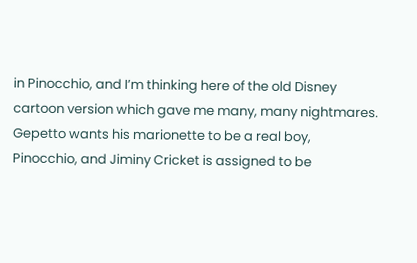in Pinocchio, and I’m thinking here of the old Disney cartoon version which gave me many, many nightmares. Gepetto wants his marionette to be a real boy, Pinocchio, and Jiminy Cricket is assigned to be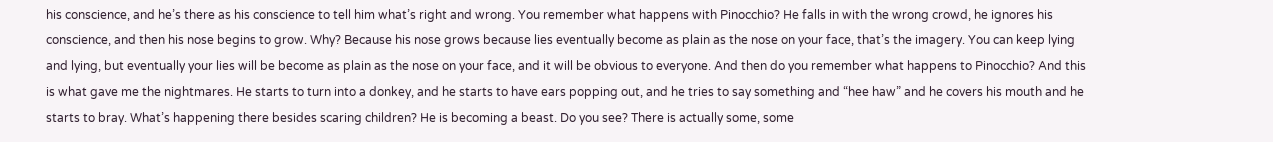his conscience, and he’s there as his conscience to tell him what’s right and wrong. You remember what happens with Pinocchio? He falls in with the wrong crowd, he ignores his conscience, and then his nose begins to grow. Why? Because his nose grows because lies eventually become as plain as the nose on your face, that’s the imagery. You can keep lying and lying, but eventually your lies will be become as plain as the nose on your face, and it will be obvious to everyone. And then do you remember what happens to Pinocchio? And this is what gave me the nightmares. He starts to turn into a donkey, and he starts to have ears popping out, and he tries to say something and “hee haw” and he covers his mouth and he starts to bray. What’s happening there besides scaring children? He is becoming a beast. Do you see? There is actually some, some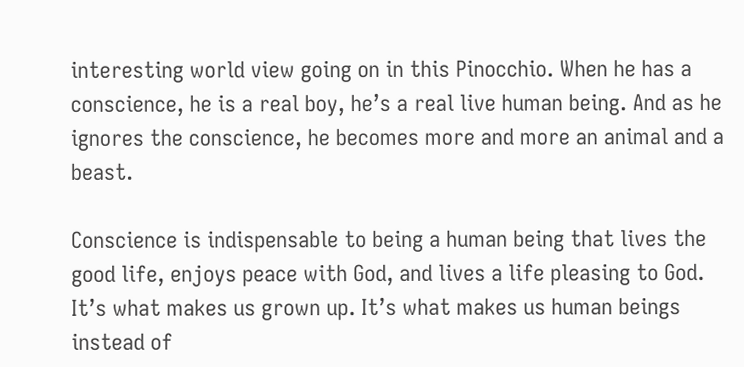interesting world view going on in this Pinocchio. When he has a conscience, he is a real boy, he’s a real live human being. And as he ignores the conscience, he becomes more and more an animal and a beast.

Conscience is indispensable to being a human being that lives the good life, enjoys peace with God, and lives a life pleasing to God. It’s what makes us grown up. It’s what makes us human beings instead of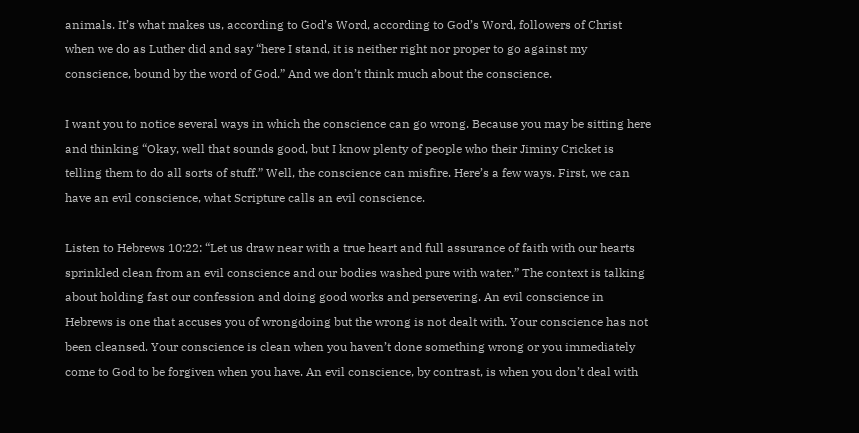animals. It’s what makes us, according to God’s Word, according to God’s Word, followers of Christ when we do as Luther did and say “here I stand, it is neither right nor proper to go against my conscience, bound by the word of God.” And we don’t think much about the conscience.

I want you to notice several ways in which the conscience can go wrong. Because you may be sitting here and thinking “Okay, well that sounds good, but I know plenty of people who their Jiminy Cricket is telling them to do all sorts of stuff.” Well, the conscience can misfire. Here’s a few ways. First, we can have an evil conscience, what Scripture calls an evil conscience.

Listen to Hebrews 10:22: “Let us draw near with a true heart and full assurance of faith with our hearts sprinkled clean from an evil conscience and our bodies washed pure with water.” The context is talking about holding fast our confession and doing good works and persevering. An evil conscience in Hebrews is one that accuses you of wrongdoing but the wrong is not dealt with. Your conscience has not been cleansed. Your conscience is clean when you haven’t done something wrong or you immediately come to God to be forgiven when you have. An evil conscience, by contrast, is when you don’t deal with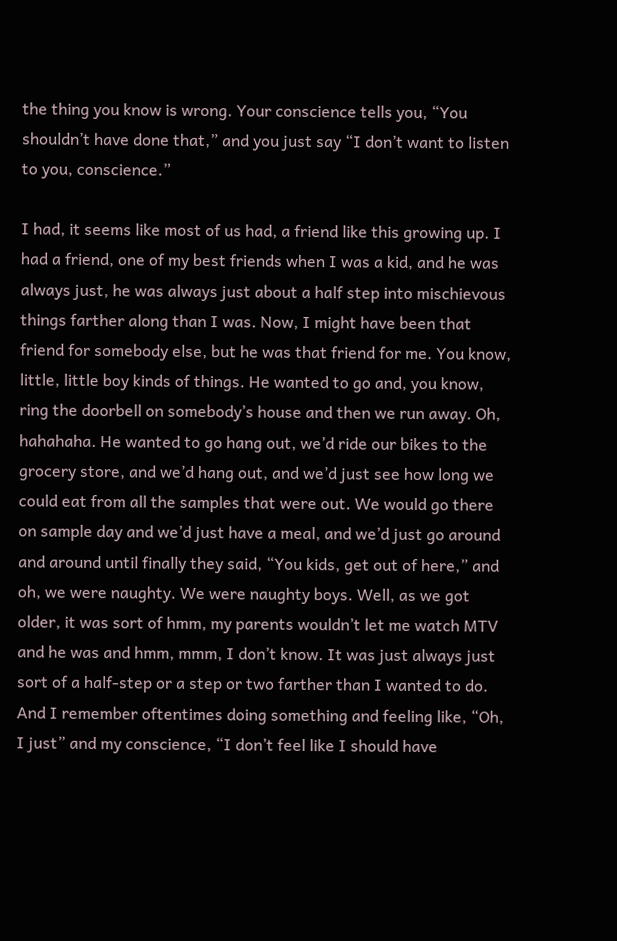the thing you know is wrong. Your conscience tells you, “You shouldn’t have done that,” and you just say “I don’t want to listen to you, conscience.”

I had, it seems like most of us had, a friend like this growing up. I had a friend, one of my best friends when I was a kid, and he was always just, he was always just about a half step into mischievous things farther along than I was. Now, I might have been that friend for somebody else, but he was that friend for me. You know, little, little boy kinds of things. He wanted to go and, you know, ring the doorbell on somebody’s house and then we run away. Oh, hahahaha. He wanted to go hang out, we’d ride our bikes to the grocery store, and we’d hang out, and we’d just see how long we could eat from all the samples that were out. We would go there on sample day and we’d just have a meal, and we’d just go around and around until finally they said, “You kids, get out of here,” and oh, we were naughty. We were naughty boys. Well, as we got older, it was sort of hmm, my parents wouldn’t let me watch MTV and he was and hmm, mmm, I don’t know. It was just always just sort of a half-step or a step or two farther than I wanted to do. And I remember oftentimes doing something and feeling like, “Oh, I just” and my conscience, “I don’t feel like I should have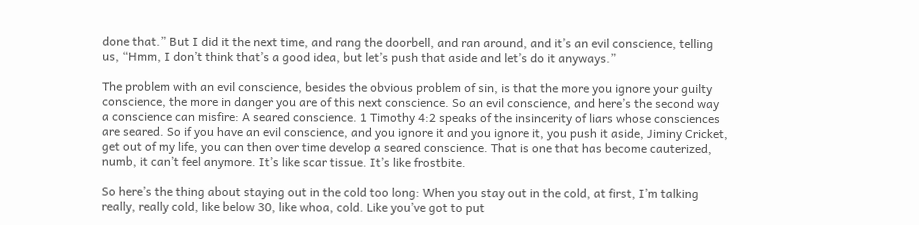done that.” But I did it the next time, and rang the doorbell, and ran around, and it’s an evil conscience, telling us, “Hmm, I don’t think that’s a good idea, but let’s push that aside and let’s do it anyways.”

The problem with an evil conscience, besides the obvious problem of sin, is that the more you ignore your guilty conscience, the more in danger you are of this next conscience. So an evil conscience, and here’s the second way a conscience can misfire: A seared conscience. 1 Timothy 4:2 speaks of the insincerity of liars whose consciences are seared. So if you have an evil conscience, and you ignore it and you ignore it, you push it aside, Jiminy Cricket, get out of my life, you can then over time develop a seared conscience. That is one that has become cauterized, numb, it can’t feel anymore. It’s like scar tissue. It’s like frostbite.

So here’s the thing about staying out in the cold too long: When you stay out in the cold, at first, I’m talking really, really cold, like below 30, like whoa, cold. Like you’ve got to put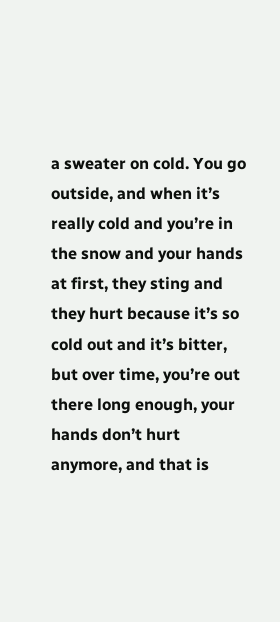a sweater on cold. You go outside, and when it’s really cold and you’re in the snow and your hands at first, they sting and they hurt because it’s so cold out and it’s bitter, but over time, you’re out there long enough, your hands don’t hurt anymore, and that is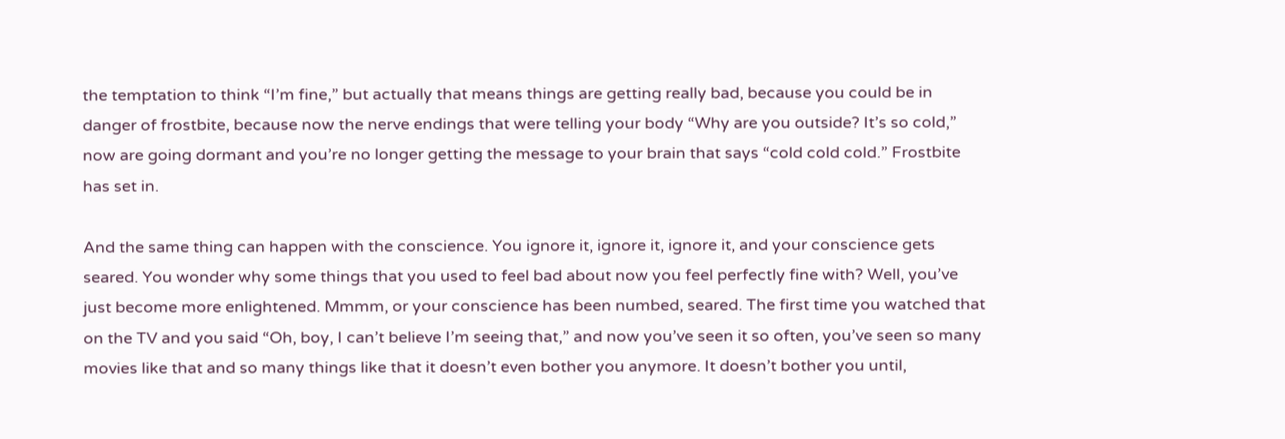the temptation to think “I’m fine,” but actually that means things are getting really bad, because you could be in danger of frostbite, because now the nerve endings that were telling your body “Why are you outside? It’s so cold,” now are going dormant and you’re no longer getting the message to your brain that says “cold cold cold.” Frostbite has set in.

And the same thing can happen with the conscience. You ignore it, ignore it, ignore it, and your conscience gets seared. You wonder why some things that you used to feel bad about now you feel perfectly fine with? Well, you’ve just become more enlightened. Mmmm, or your conscience has been numbed, seared. The first time you watched that on the TV and you said “Oh, boy, I can’t believe I’m seeing that,” and now you’ve seen it so often, you’ve seen so many movies like that and so many things like that it doesn’t even bother you anymore. It doesn’t bother you until,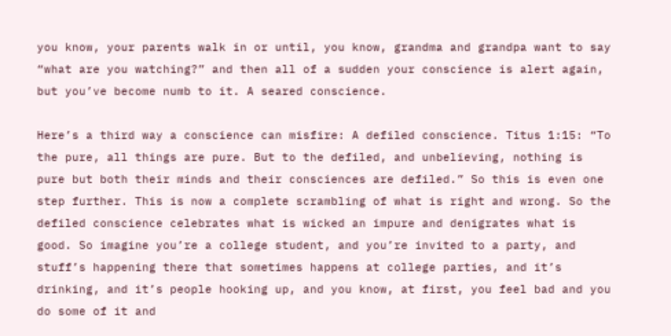you know, your parents walk in or until, you know, grandma and grandpa want to say “what are you watching?” and then all of a sudden your conscience is alert again, but you’ve become numb to it. A seared conscience.

Here’s a third way a conscience can misfire: A defiled conscience. Titus 1:15: “To the pure, all things are pure. But to the defiled, and unbelieving, nothing is pure but both their minds and their consciences are defiled.” So this is even one step further. This is now a complete scrambling of what is right and wrong. So the defiled conscience celebrates what is wicked an impure and denigrates what is good. So imagine you’re a college student, and you’re invited to a party, and stuff’s happening there that sometimes happens at college parties, and it’s drinking, and it’s people hooking up, and you know, at first, you feel bad and you do some of it and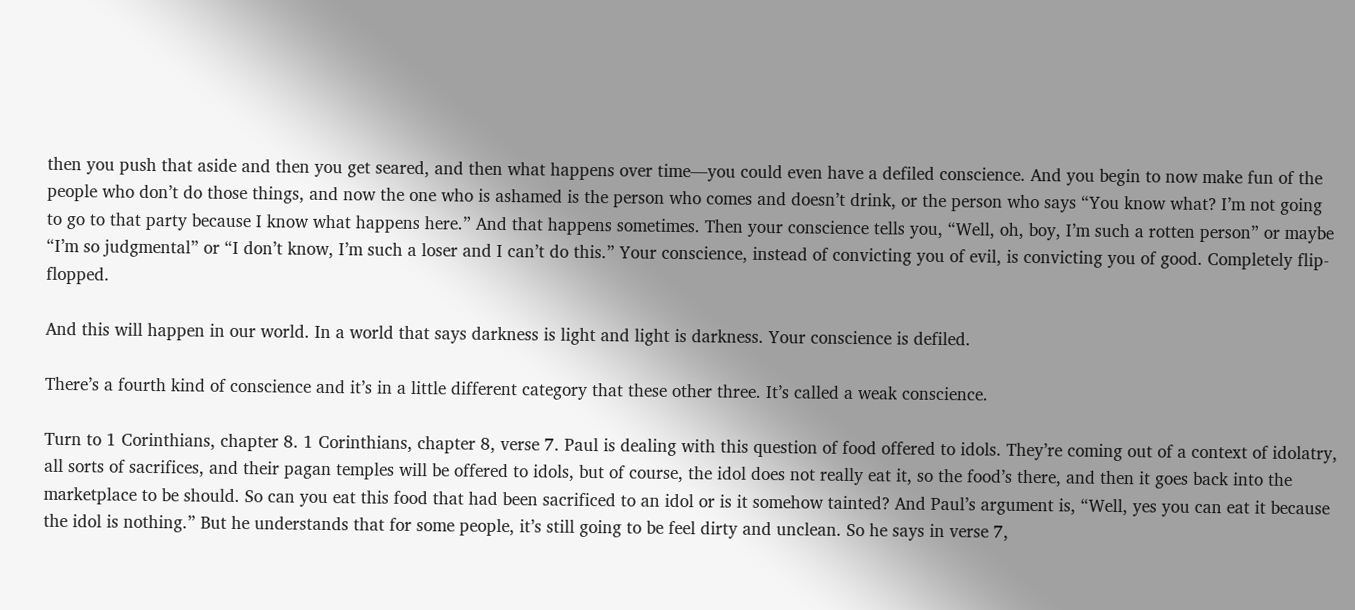then you push that aside and then you get seared, and then what happens over time—you could even have a defiled conscience. And you begin to now make fun of the people who don’t do those things, and now the one who is ashamed is the person who comes and doesn’t drink, or the person who says “You know what? I’m not going to go to that party because I know what happens here.” And that happens sometimes. Then your conscience tells you, “Well, oh, boy, I’m such a rotten person” or maybe “I’m so judgmental” or “I don’t know, I’m such a loser and I can’t do this.” Your conscience, instead of convicting you of evil, is convicting you of good. Completely flip-flopped.

And this will happen in our world. In a world that says darkness is light and light is darkness. Your conscience is defiled.

There’s a fourth kind of conscience and it’s in a little different category that these other three. It’s called a weak conscience.

Turn to 1 Corinthians, chapter 8. 1 Corinthians, chapter 8, verse 7. Paul is dealing with this question of food offered to idols. They’re coming out of a context of idolatry, all sorts of sacrifices, and their pagan temples will be offered to idols, but of course, the idol does not really eat it, so the food’s there, and then it goes back into the marketplace to be should. So can you eat this food that had been sacrificed to an idol or is it somehow tainted? And Paul’s argument is, “Well, yes you can eat it because the idol is nothing.” But he understands that for some people, it’s still going to be feel dirty and unclean. So he says in verse 7,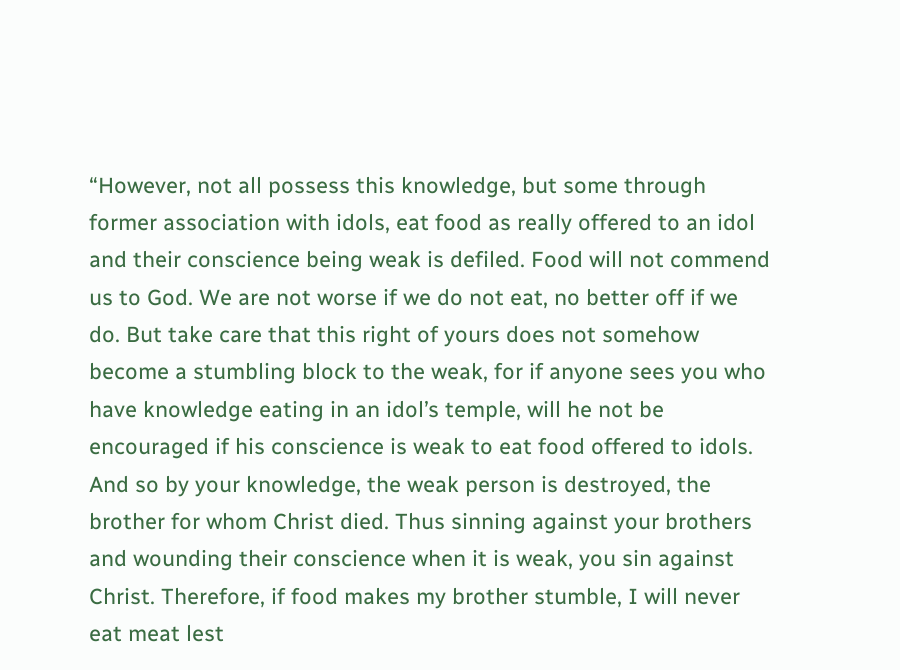“However, not all possess this knowledge, but some through former association with idols, eat food as really offered to an idol and their conscience being weak is defiled. Food will not commend us to God. We are not worse if we do not eat, no better off if we do. But take care that this right of yours does not somehow become a stumbling block to the weak, for if anyone sees you who have knowledge eating in an idol’s temple, will he not be encouraged if his conscience is weak to eat food offered to idols. And so by your knowledge, the weak person is destroyed, the brother for whom Christ died. Thus sinning against your brothers and wounding their conscience when it is weak, you sin against Christ. Therefore, if food makes my brother stumble, I will never eat meat lest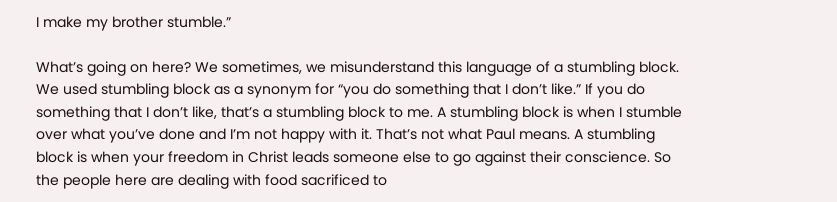I make my brother stumble.”

What’s going on here? We sometimes, we misunderstand this language of a stumbling block. We used stumbling block as a synonym for “you do something that I don’t like.” If you do something that I don’t like, that’s a stumbling block to me. A stumbling block is when I stumble over what you’ve done and I’m not happy with it. That’s not what Paul means. A stumbling block is when your freedom in Christ leads someone else to go against their conscience. So the people here are dealing with food sacrificed to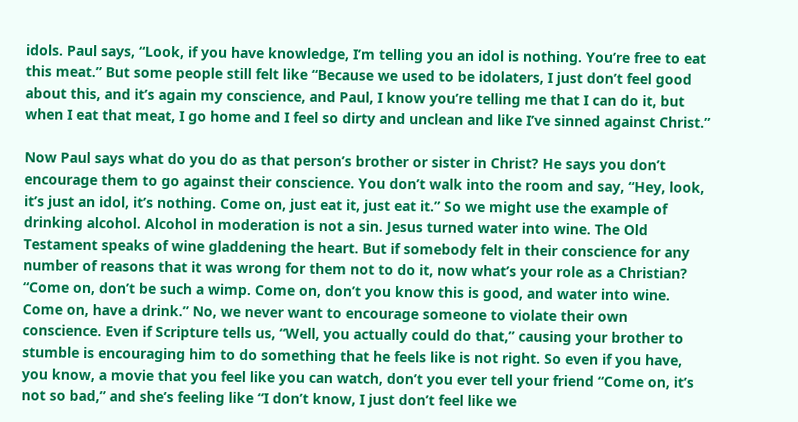idols. Paul says, “Look, if you have knowledge, I’m telling you an idol is nothing. You’re free to eat this meat.” But some people still felt like “Because we used to be idolaters, I just don’t feel good about this, and it’s again my conscience, and Paul, I know you’re telling me that I can do it, but when I eat that meat, I go home and I feel so dirty and unclean and like I’ve sinned against Christ.”

Now Paul says what do you do as that person’s brother or sister in Christ? He says you don’t encourage them to go against their conscience. You don’t walk into the room and say, “Hey, look, it’s just an idol, it’s nothing. Come on, just eat it, just eat it.” So we might use the example of drinking alcohol. Alcohol in moderation is not a sin. Jesus turned water into wine. The Old Testament speaks of wine gladdening the heart. But if somebody felt in their conscience for any number of reasons that it was wrong for them not to do it, now what’s your role as a Christian? “Come on, don’t be such a wimp. Come on, don’t you know this is good, and water into wine. Come on, have a drink.” No, we never want to encourage someone to violate their own conscience. Even if Scripture tells us, “Well, you actually could do that,” causing your brother to stumble is encouraging him to do something that he feels like is not right. So even if you have, you know, a movie that you feel like you can watch, don’t you ever tell your friend “Come on, it’s not so bad,” and she’s feeling like “I don’t know, I just don’t feel like we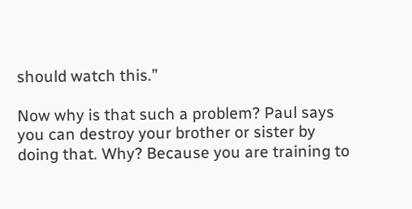should watch this.”

Now why is that such a problem? Paul says you can destroy your brother or sister by doing that. Why? Because you are training to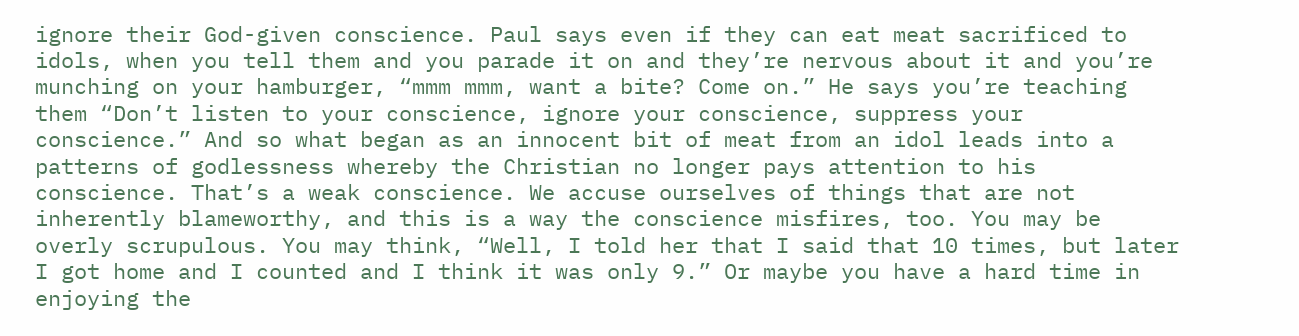ignore their God-given conscience. Paul says even if they can eat meat sacrificed to idols, when you tell them and you parade it on and they’re nervous about it and you’re munching on your hamburger, “mmm mmm, want a bite? Come on.” He says you’re teaching them “Don’t listen to your conscience, ignore your conscience, suppress your conscience.” And so what began as an innocent bit of meat from an idol leads into a patterns of godlessness whereby the Christian no longer pays attention to his conscience. That’s a weak conscience. We accuse ourselves of things that are not inherently blameworthy, and this is a way the conscience misfires, too. You may be overly scrupulous. You may think, “Well, I told her that I said that 10 times, but later I got home and I counted and I think it was only 9.” Or maybe you have a hard time in enjoying the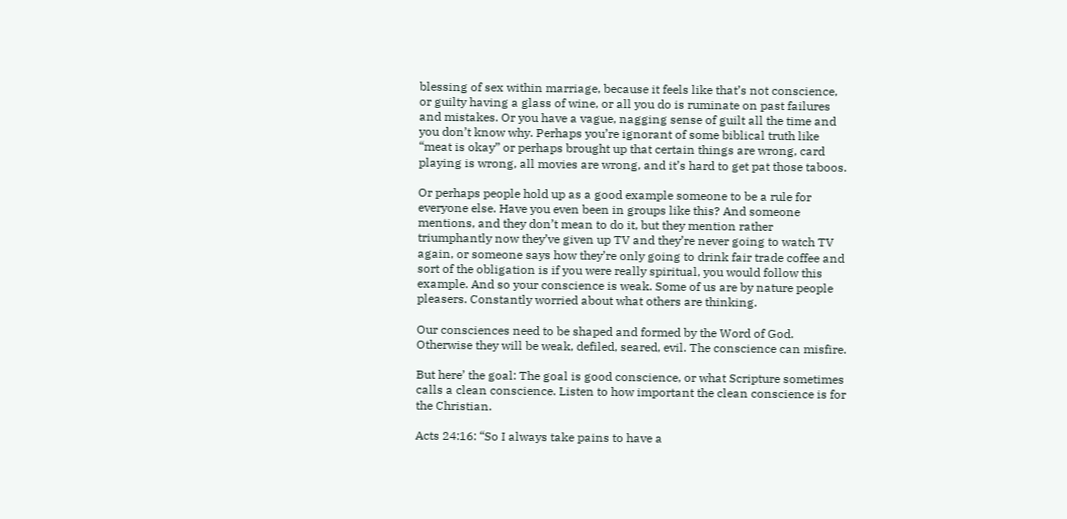blessing of sex within marriage, because it feels like that’s not conscience, or guilty having a glass of wine, or all you do is ruminate on past failures and mistakes. Or you have a vague, nagging sense of guilt all the time and you don’t know why. Perhaps you’re ignorant of some biblical truth like “meat is okay” or perhaps brought up that certain things are wrong, card playing is wrong, all movies are wrong, and it’s hard to get pat those taboos.

Or perhaps people hold up as a good example someone to be a rule for everyone else. Have you even been in groups like this? And someone mentions, and they don’t mean to do it, but they mention rather triumphantly now they’ve given up TV and they’re never going to watch TV again, or someone says how they’re only going to drink fair trade coffee and sort of the obligation is if you were really spiritual, you would follow this example. And so your conscience is weak. Some of us are by nature people pleasers. Constantly worried about what others are thinking.

Our consciences need to be shaped and formed by the Word of God. Otherwise they will be weak, defiled, seared, evil. The conscience can misfire.

But here’ the goal: The goal is good conscience, or what Scripture sometimes calls a clean conscience. Listen to how important the clean conscience is for the Christian.

Acts 24:16: “So I always take pains to have a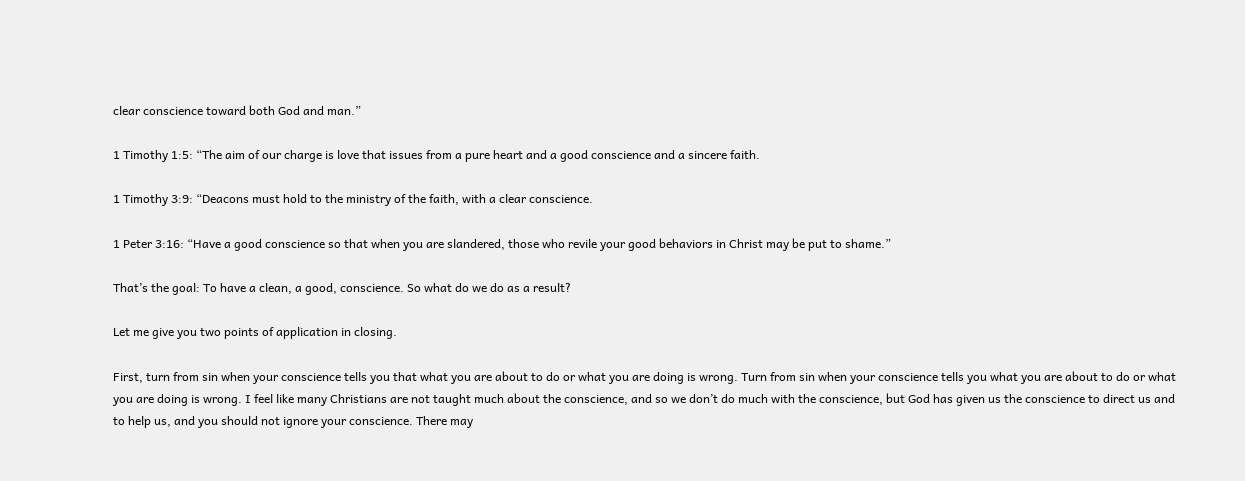clear conscience toward both God and man.”

1 Timothy 1:5: “The aim of our charge is love that issues from a pure heart and a good conscience and a sincere faith.

1 Timothy 3:9: “Deacons must hold to the ministry of the faith, with a clear conscience.

1 Peter 3:16: “Have a good conscience so that when you are slandered, those who revile your good behaviors in Christ may be put to shame.”

That’s the goal: To have a clean, a good, conscience. So what do we do as a result?

Let me give you two points of application in closing.

First, turn from sin when your conscience tells you that what you are about to do or what you are doing is wrong. Turn from sin when your conscience tells you what you are about to do or what you are doing is wrong. I feel like many Christians are not taught much about the conscience, and so we don’t do much with the conscience, but God has given us the conscience to direct us and to help us, and you should not ignore your conscience. There may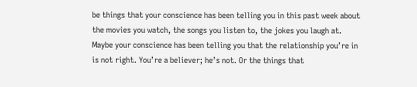be things that your conscience has been telling you in this past week about the movies you watch, the songs you listen to, the jokes you laugh at. Maybe your conscience has been telling you that the relationship you’re in is not right. You’re a believer; he’s not. Or the things that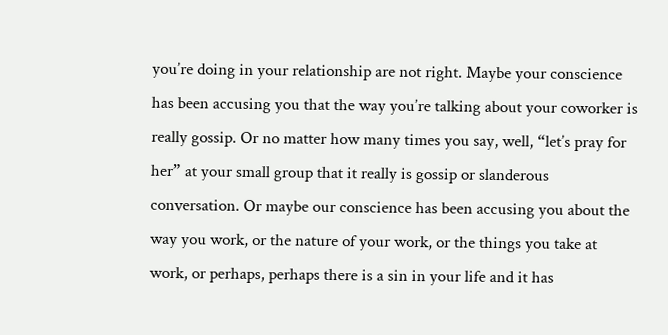you’re doing in your relationship are not right. Maybe your conscience has been accusing you that the way you’re talking about your coworker is really gossip. Or no matter how many times you say, well, “let’s pray for her” at your small group that it really is gossip or slanderous conversation. Or maybe our conscience has been accusing you about the way you work, or the nature of your work, or the things you take at work, or perhaps, perhaps there is a sin in your life and it has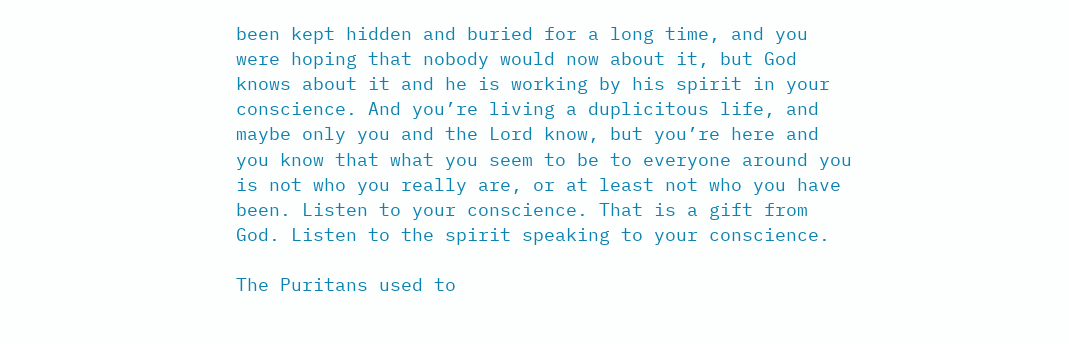been kept hidden and buried for a long time, and you were hoping that nobody would now about it, but God knows about it and he is working by his spirit in your conscience. And you’re living a duplicitous life, and maybe only you and the Lord know, but you’re here and you know that what you seem to be to everyone around you is not who you really are, or at least not who you have been. Listen to your conscience. That is a gift from God. Listen to the spirit speaking to your conscience.

The Puritans used to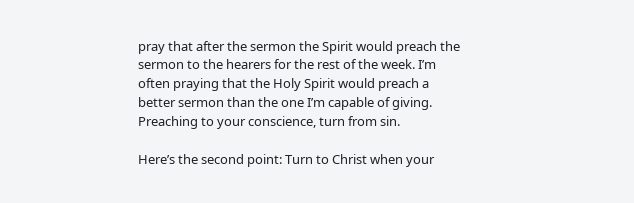pray that after the sermon the Spirit would preach the sermon to the hearers for the rest of the week. I’m often praying that the Holy Spirit would preach a better sermon than the one I’m capable of giving. Preaching to your conscience, turn from sin.

Here’s the second point: Turn to Christ when your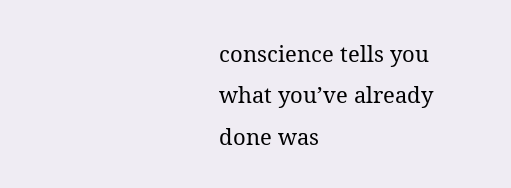conscience tells you what you’ve already done was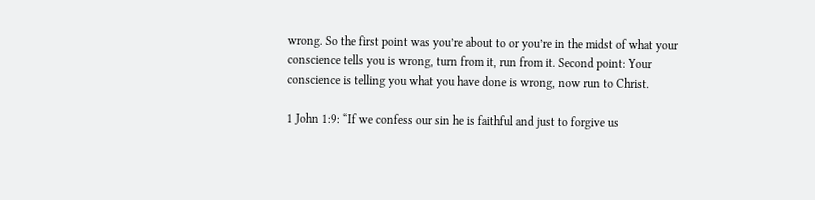wrong. So the first point was you’re about to or you’re in the midst of what your conscience tells you is wrong, turn from it, run from it. Second point: Your conscience is telling you what you have done is wrong, now run to Christ.

1 John 1:9: “If we confess our sin he is faithful and just to forgive us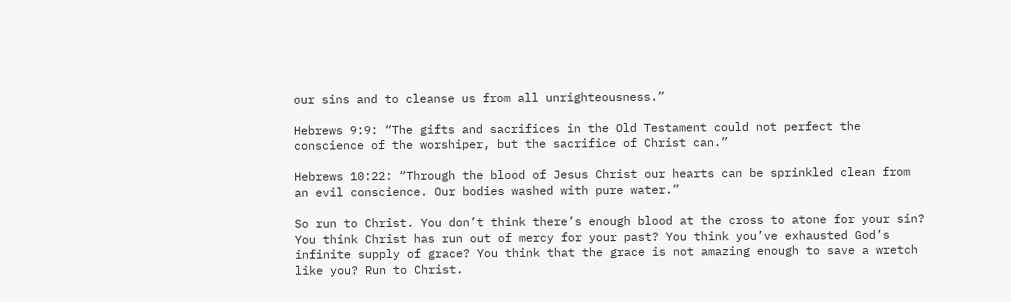our sins and to cleanse us from all unrighteousness.”

Hebrews 9:9: “The gifts and sacrifices in the Old Testament could not perfect the conscience of the worshiper, but the sacrifice of Christ can.”

Hebrews 10:22: “Through the blood of Jesus Christ our hearts can be sprinkled clean from an evil conscience. Our bodies washed with pure water.”

So run to Christ. You don’t think there’s enough blood at the cross to atone for your sin? You think Christ has run out of mercy for your past? You think you’ve exhausted God’s infinite supply of grace? You think that the grace is not amazing enough to save a wretch like you? Run to Christ.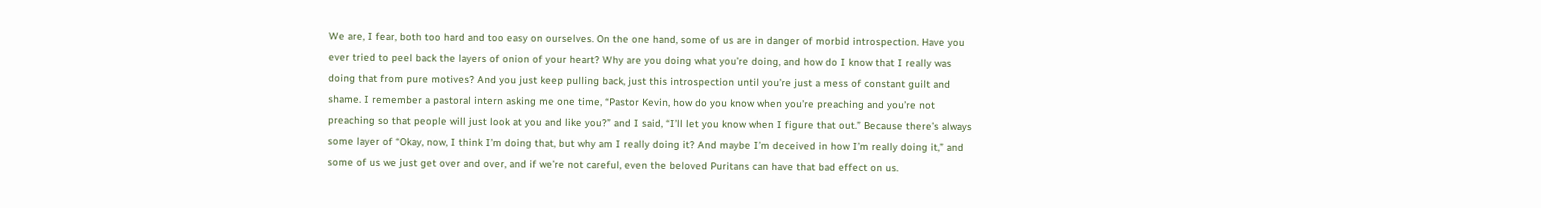We are, I fear, both too hard and too easy on ourselves. On the one hand, some of us are in danger of morbid introspection. Have you ever tried to peel back the layers of onion of your heart? Why are you doing what you’re doing, and how do I know that I really was doing that from pure motives? And you just keep pulling back, just this introspection until you’re just a mess of constant guilt and shame. I remember a pastoral intern asking me one time, “Pastor Kevin, how do you know when you’re preaching and you’re not preaching so that people will just look at you and like you?” and I said, “I’ll let you know when I figure that out.” Because there’s always some layer of “Okay, now, I think I’m doing that, but why am I really doing it? And maybe I’m deceived in how I’m really doing it,” and some of us we just get over and over, and if we’re not careful, even the beloved Puritans can have that bad effect on us.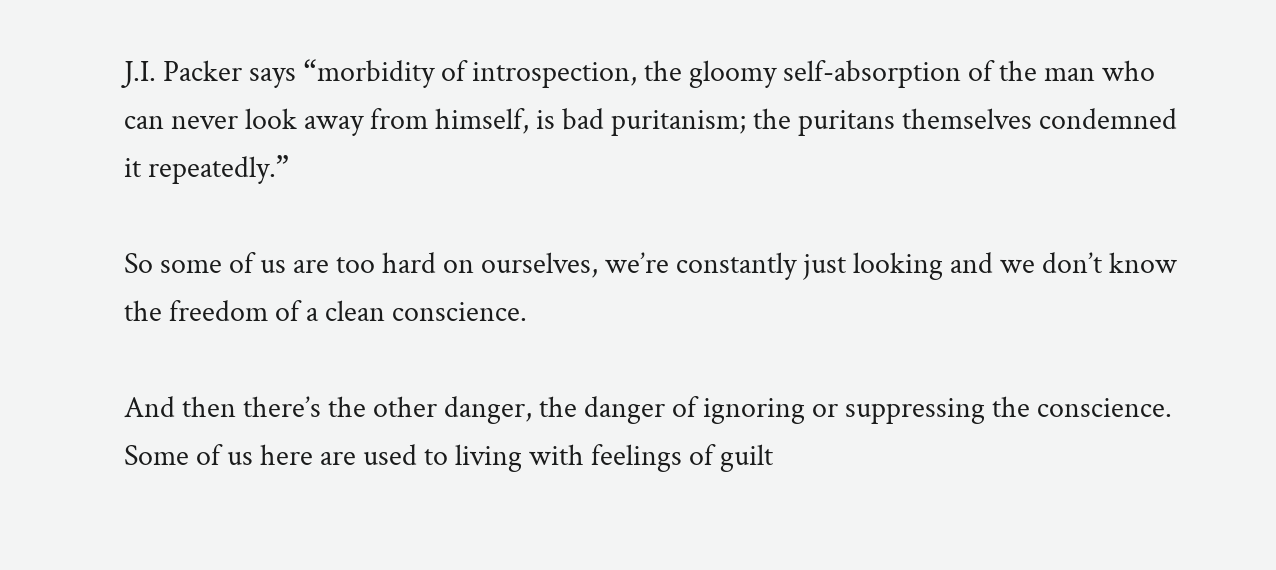J.I. Packer says “morbidity of introspection, the gloomy self-absorption of the man who can never look away from himself, is bad puritanism; the puritans themselves condemned it repeatedly.”

So some of us are too hard on ourselves, we’re constantly just looking and we don’t know the freedom of a clean conscience.

And then there’s the other danger, the danger of ignoring or suppressing the conscience. Some of us here are used to living with feelings of guilt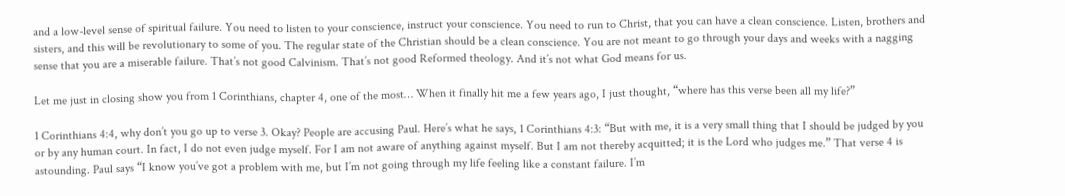and a low-level sense of spiritual failure. You need to listen to your conscience, instruct your conscience. You need to run to Christ, that you can have a clean conscience. Listen, brothers and sisters, and this will be revolutionary to some of you. The regular state of the Christian should be a clean conscience. You are not meant to go through your days and weeks with a nagging sense that you are a miserable failure. That’s not good Calvinism. That’s not good Reformed theology. And it’s not what God means for us.

Let me just in closing show you from 1 Corinthians, chapter 4, one of the most… When it finally hit me a few years ago, I just thought, “where has this verse been all my life?”

1 Corinthians 4:4, why don’t you go up to verse 3. Okay? People are accusing Paul. Here’s what he says, 1 Corinthians 4:3: “But with me, it is a very small thing that I should be judged by you or by any human court. In fact, I do not even judge myself. For I am not aware of anything against myself. But I am not thereby acquitted; it is the Lord who judges me.” That verse 4 is astounding. Paul says “I know you’ve got a problem with me, but I’m not going through my life feeling like a constant failure. I’m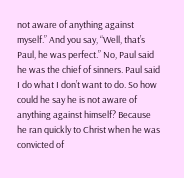not aware of anything against myself.” And you say, “Well, that’s Paul, he was perfect.” No, Paul said he was the chief of sinners. Paul said I do what I don’t want to do. So how could he say he is not aware of anything against himself? Because he ran quickly to Christ when he was convicted of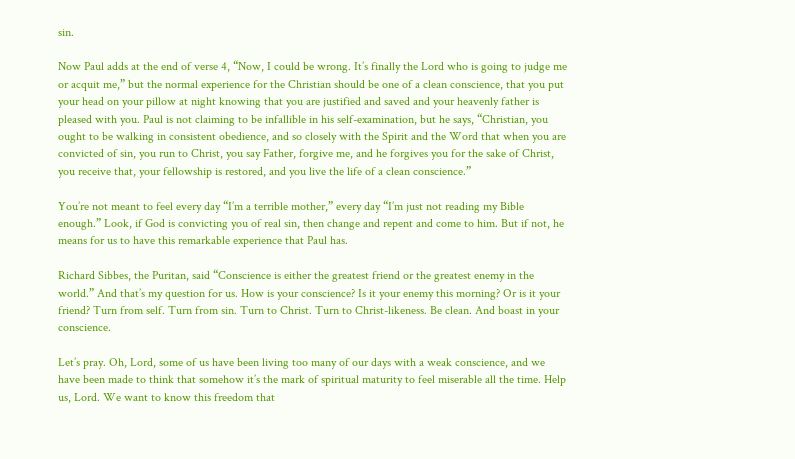sin.

Now Paul adds at the end of verse 4, “Now, I could be wrong. It’s finally the Lord who is going to judge me or acquit me,” but the normal experience for the Christian should be one of a clean conscience, that you put your head on your pillow at night knowing that you are justified and saved and your heavenly father is pleased with you. Paul is not claiming to be infallible in his self-examination, but he says, “Christian, you ought to be walking in consistent obedience, and so closely with the Spirit and the Word that when you are convicted of sin, you run to Christ, you say Father, forgive me, and he forgives you for the sake of Christ, you receive that, your fellowship is restored, and you live the life of a clean conscience.”

You’re not meant to feel every day “I’m a terrible mother,” every day “I’m just not reading my Bible enough.” Look, if God is convicting you of real sin, then change and repent and come to him. But if not, he means for us to have this remarkable experience that Paul has.

Richard Sibbes, the Puritan, said “Conscience is either the greatest friend or the greatest enemy in the world.” And that’s my question for us. How is your conscience? Is it your enemy this morning? Or is it your friend? Turn from self. Turn from sin. Turn to Christ. Turn to Christ-likeness. Be clean. And boast in your conscience.

Let’s pray. Oh, Lord, some of us have been living too many of our days with a weak conscience, and we have been made to think that somehow it’s the mark of spiritual maturity to feel miserable all the time. Help us, Lord. We want to know this freedom that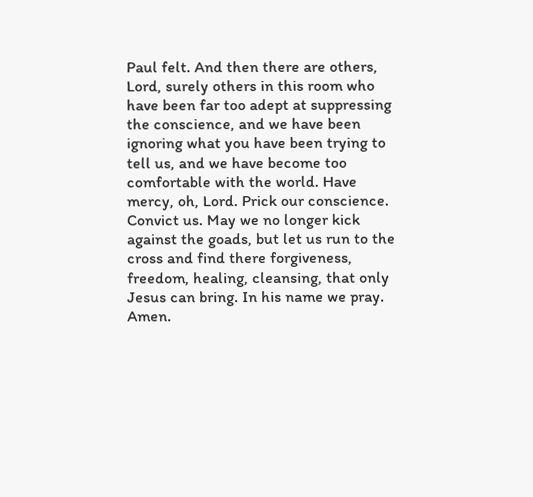Paul felt. And then there are others, Lord, surely others in this room who have been far too adept at suppressing the conscience, and we have been ignoring what you have been trying to tell us, and we have become too comfortable with the world. Have mercy, oh, Lord. Prick our conscience. Convict us. May we no longer kick against the goads, but let us run to the cross and find there forgiveness, freedom, healing, cleansing, that only Jesus can bring. In his name we pray. Amen.